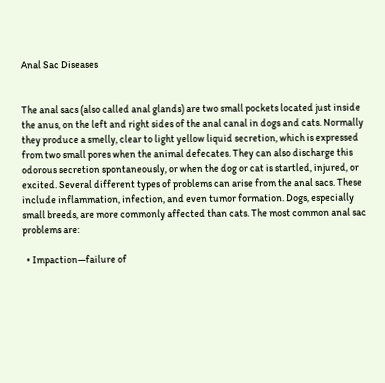Anal Sac Diseases


The anal sacs (also called anal glands) are two small pockets located just inside the anus, on the left and right sides of the anal canal in dogs and cats. Normally they produce a smelly, clear to light yellow liquid secretion, which is expressed from two small pores when the animal defecates. They can also discharge this odorous secretion spontaneously, or when the dog or cat is startled, injured, or excited. Several different types of problems can arise from the anal sacs. These include inflammation, infection, and even tumor formation. Dogs, especially small breeds, are more commonly affected than cats. The most common anal sac problems are:

  • Impaction—failure of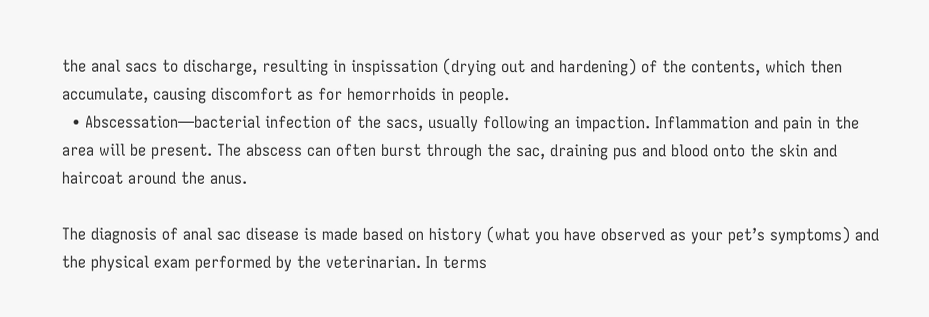the anal sacs to discharge, resulting in inspissation (drying out and hardening) of the contents, which then accumulate, causing discomfort as for hemorrhoids in people.
  • Abscessation—bacterial infection of the sacs, usually following an impaction. Inflammation and pain in the area will be present. The abscess can often burst through the sac, draining pus and blood onto the skin and haircoat around the anus.

The diagnosis of anal sac disease is made based on history (what you have observed as your pet’s symptoms) and the physical exam performed by the veterinarian. In terms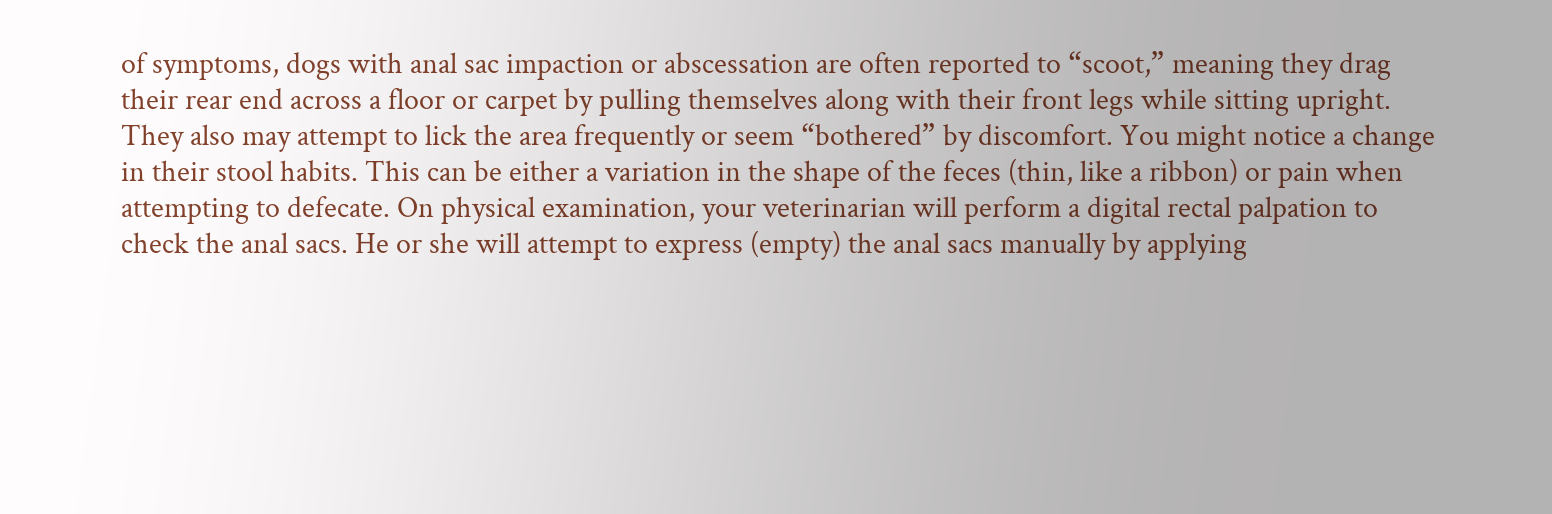of symptoms, dogs with anal sac impaction or abscessation are often reported to “scoot,” meaning they drag their rear end across a floor or carpet by pulling themselves along with their front legs while sitting upright. They also may attempt to lick the area frequently or seem “bothered” by discomfort. You might notice a change in their stool habits. This can be either a variation in the shape of the feces (thin, like a ribbon) or pain when attempting to defecate. On physical examination, your veterinarian will perform a digital rectal palpation to check the anal sacs. He or she will attempt to express (empty) the anal sacs manually by applying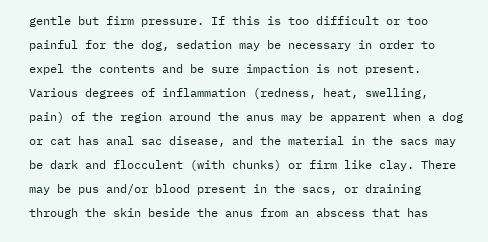gentle but firm pressure. If this is too difficult or too painful for the dog, sedation may be necessary in order to expel the contents and be sure impaction is not present. Various degrees of inflammation (redness, heat, swelling, pain) of the region around the anus may be apparent when a dog or cat has anal sac disease, and the material in the sacs may be dark and flocculent (with chunks) or firm like clay. There may be pus and/or blood present in the sacs, or draining through the skin beside the anus from an abscess that has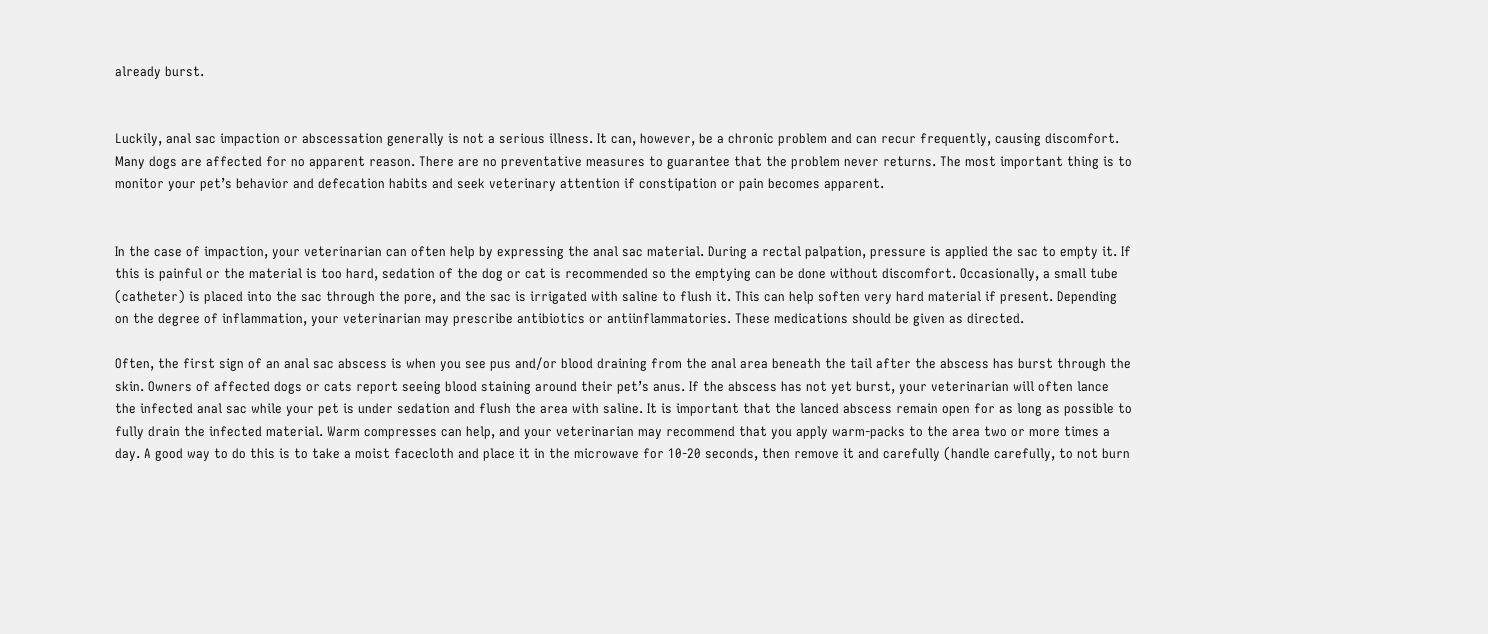already burst.


Luckily, anal sac impaction or abscessation generally is not a serious illness. It can, however, be a chronic problem and can recur frequently, causing discomfort. Many dogs are affected for no apparent reason. There are no preventative measures to guarantee that the problem never returns. The most important thing is to monitor your pet’s behavior and defecation habits and seek veterinary attention if constipation or pain becomes apparent.


In the case of impaction, your veterinarian can often help by expressing the anal sac material. During a rectal palpation, pressure is applied the sac to empty it. If this is painful or the material is too hard, sedation of the dog or cat is recommended so the emptying can be done without discomfort. Occasionally, a small tube (catheter) is placed into the sac through the pore, and the sac is irrigated with saline to flush it. This can help soften very hard material if present. Depending on the degree of inflammation, your veterinarian may prescribe antibiotics or antiinflammatories. These medications should be given as directed.

Often, the first sign of an anal sac abscess is when you see pus and/or blood draining from the anal area beneath the tail after the abscess has burst through the skin. Owners of affected dogs or cats report seeing blood staining around their pet’s anus. If the abscess has not yet burst, your veterinarian will often lance the infected anal sac while your pet is under sedation and flush the area with saline. It is important that the lanced abscess remain open for as long as possible to fully drain the infected material. Warm compresses can help, and your veterinarian may recommend that you apply warm-packs to the area two or more times a day. A good way to do this is to take a moist facecloth and place it in the microwave for 10-20 seconds, then remove it and carefully (handle carefully, to not burn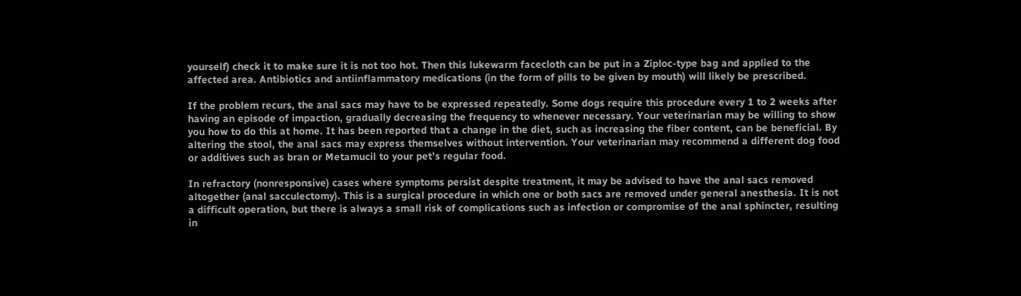yourself) check it to make sure it is not too hot. Then this lukewarm facecloth can be put in a Ziploc-type bag and applied to the affected area. Antibiotics and antiinflammatory medications (in the form of pills to be given by mouth) will likely be prescribed.

If the problem recurs, the anal sacs may have to be expressed repeatedly. Some dogs require this procedure every 1 to 2 weeks after having an episode of impaction, gradually decreasing the frequency to whenever necessary. Your veterinarian may be willing to show you how to do this at home. It has been reported that a change in the diet, such as increasing the fiber content, can be beneficial. By altering the stool, the anal sacs may express themselves without intervention. Your veterinarian may recommend a different dog food or additives such as bran or Metamucil to your pet’s regular food.

In refractory (nonresponsive) cases where symptoms persist despite treatment, it may be advised to have the anal sacs removed altogether (anal sacculectomy). This is a surgical procedure in which one or both sacs are removed under general anesthesia. It is not a difficult operation, but there is always a small risk of complications such as infection or compromise of the anal sphincter, resulting in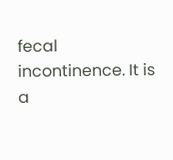fecal incontinence. It is a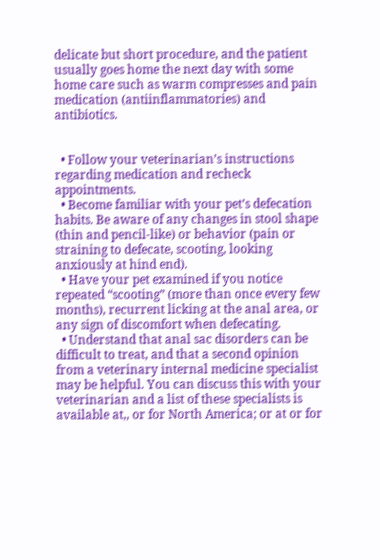delicate but short procedure, and the patient usually goes home the next day with some home care such as warm compresses and pain medication (antiinflammatories) and antibiotics.


  • Follow your veterinarian’s instructions regarding medication and recheck appointments.
  • Become familiar with your pet’s defecation habits. Be aware of any changes in stool shape (thin and pencil-like) or behavior (pain or straining to defecate, scooting, looking anxiously at hind end).
  • Have your pet examined if you notice repeated “scooting” (more than once every few months), recurrent licking at the anal area, or any sign of discomfort when defecating.
  • Understand that anal sac disorders can be difficult to treat, and that a second opinion from a veterinary internal medicine specialist may be helpful. You can discuss this with your veterinarian and a list of these specialists is available at,, or for North America; or at or for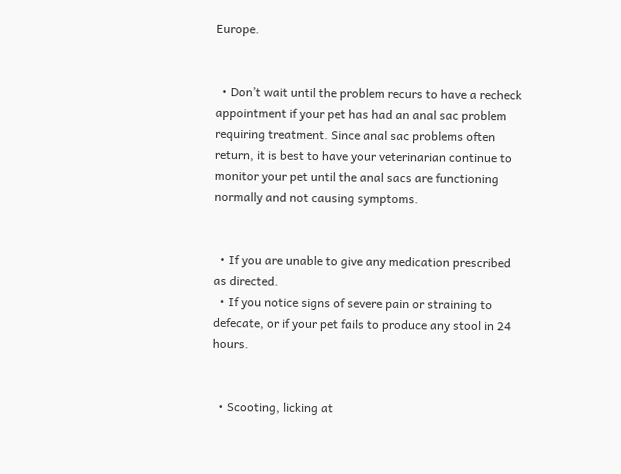Europe.


  • Don’t wait until the problem recurs to have a recheck appointment if your pet has had an anal sac problem requiring treatment. Since anal sac problems often return, it is best to have your veterinarian continue to monitor your pet until the anal sacs are functioning normally and not causing symptoms.


  • If you are unable to give any medication prescribed as directed.
  • If you notice signs of severe pain or straining to defecate, or if your pet fails to produce any stool in 24 hours.


  • Scooting, licking at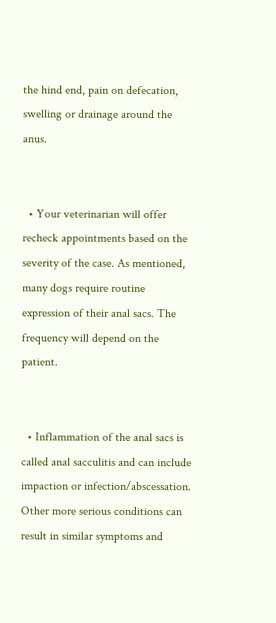the hind end, pain on defecation, swelling or drainage around the anus.


  • Your veterinarian will offer recheck appointments based on the severity of the case. As mentioned, many dogs require routine expression of their anal sacs. The frequency will depend on the patient.


  • Inflammation of the anal sacs is called anal sacculitis and can include impaction or infection/abscessation. Other more serious conditions can result in similar symptoms and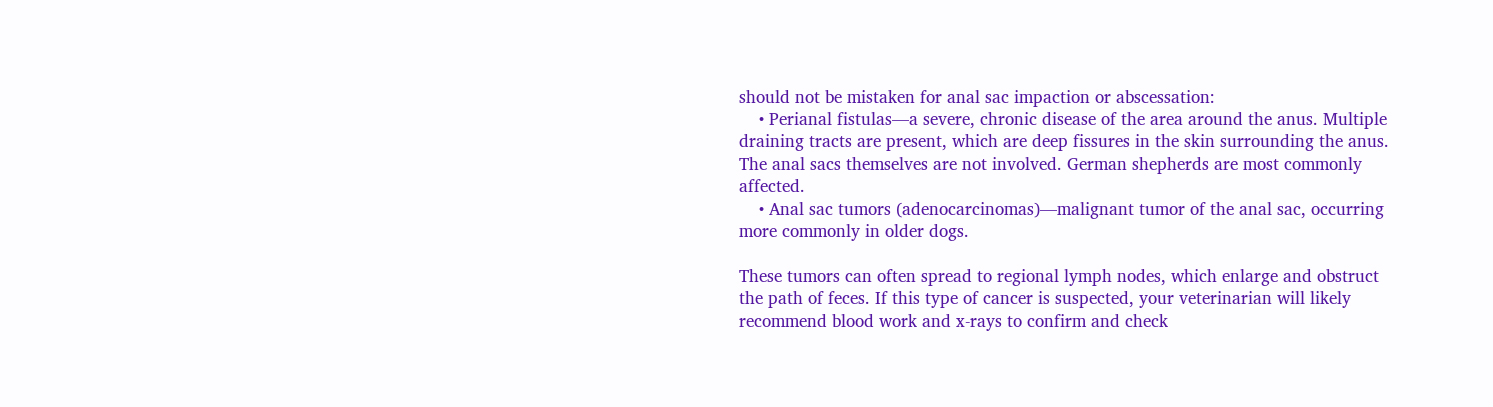should not be mistaken for anal sac impaction or abscessation:
    • Perianal fistulas—a severe, chronic disease of the area around the anus. Multiple draining tracts are present, which are deep fissures in the skin surrounding the anus. The anal sacs themselves are not involved. German shepherds are most commonly affected.
    • Anal sac tumors (adenocarcinomas)—malignant tumor of the anal sac, occurring more commonly in older dogs.

These tumors can often spread to regional lymph nodes, which enlarge and obstruct the path of feces. If this type of cancer is suspected, your veterinarian will likely recommend blood work and x-rays to confirm and check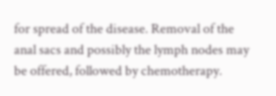for spread of the disease. Removal of the anal sacs and possibly the lymph nodes may be offered, followed by chemotherapy.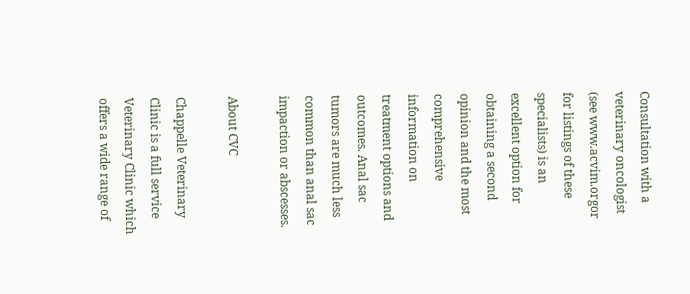Consultation with a veterinary oncologist (see www.acvim.orgor for listings of these specialists) is an excellent option for obtaining a second opinion and the most comprehensive information on treatment options and outcomes. Anal sac tumors are much less common than anal sac impaction or abscesses.

About CVC

Chappelle Veterinary Clinic is a full service Veterinary Clinic which offers a wide range of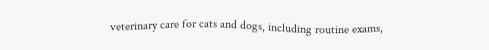veterinary care for cats and dogs, including routine exams,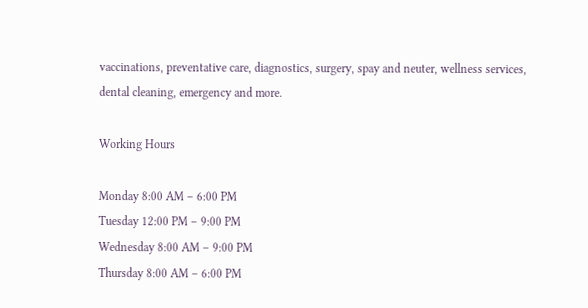vaccinations, preventative care, diagnostics, surgery, spay and neuter, wellness services, dental cleaning, emergency and more.

Working Hours

Monday 8:00 AM – 6:00 PM
Tuesday 12:00 PM – 9:00 PM
Wednesday 8:00 AM – 9:00 PM
Thursday 8:00 AM – 6:00 PM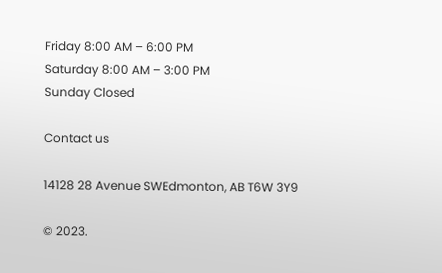Friday 8:00 AM – 6:00 PM
Saturday 8:00 AM – 3:00 PM
Sunday Closed

Contact us

14128 28 Avenue SWEdmonton, AB T6W 3Y9

© 2023.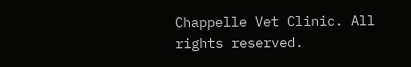Chappelle Vet Clinic. All rights reserved.